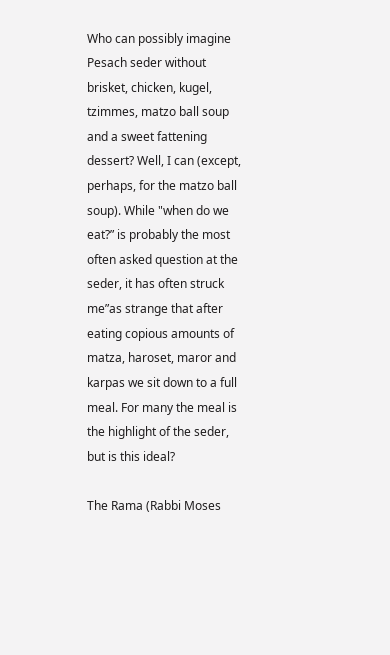Who can possibly imagine Pesach seder without brisket, chicken, kugel, tzimmes, matzo ball soup and a sweet fattening dessert? Well, I can (except, perhaps, for the matzo ball soup). While "when do we eat?” is probably the most often asked question at the seder, it has often struck me”as strange that after eating copious amounts of matza, haroset, maror and karpas we sit down to a full meal. For many the meal is the highlight of the seder, but is this ideal?

The Rama (Rabbi Moses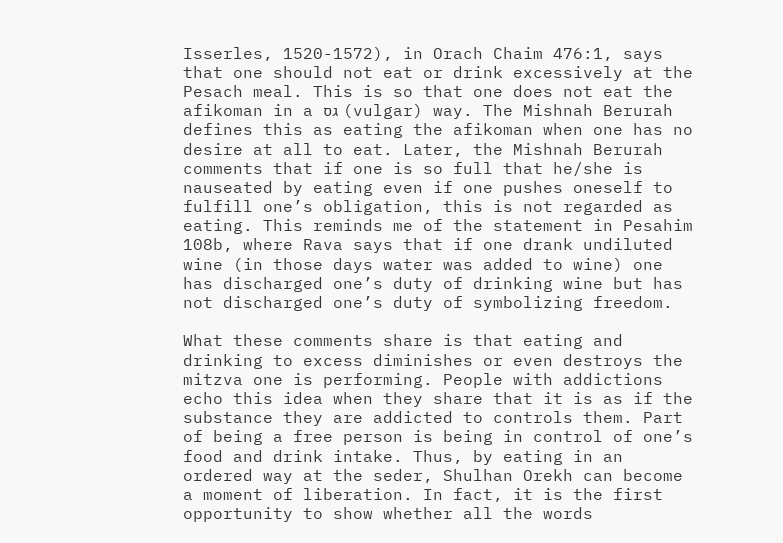Isserles, 1520-1572), in Orach Chaim 476:1, says that one should not eat or drink excessively at the Pesach meal. This is so that one does not eat the afikoman in a גס (vulgar) way. The Mishnah Berurah defines this as eating the afikoman when one has no desire at all to eat. Later, the Mishnah Berurah comments that if one is so full that he/she is nauseated by eating even if one pushes oneself to fulfill one’s obligation, this is not regarded as eating. This reminds me of the statement in Pesahim 108b, where Rava says that if one drank undiluted wine (in those days water was added to wine) one has discharged one’s duty of drinking wine but has not discharged one’s duty of symbolizing freedom.

What these comments share is that eating and drinking to excess diminishes or even destroys the mitzva one is performing. People with addictions echo this idea when they share that it is as if the substance they are addicted to controls them. Part of being a free person is being in control of one’s food and drink intake. Thus, by eating in an ordered way at the seder, Shulhan Orekh can become a moment of liberation. In fact, it is the first opportunity to show whether all the words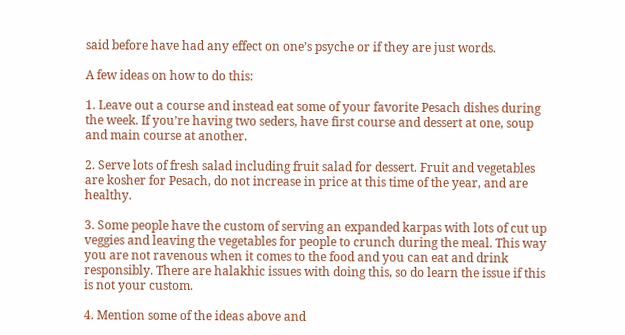said before have had any effect on one’s psyche or if they are just words.

A few ideas on how to do this:

1. Leave out a course and instead eat some of your favorite Pesach dishes during the week. If you’re having two seders, have first course and dessert at one, soup and main course at another.

2. Serve lots of fresh salad including fruit salad for dessert. Fruit and vegetables are kosher for Pesach, do not increase in price at this time of the year, and are healthy.

3. Some people have the custom of serving an expanded karpas with lots of cut up veggies and leaving the vegetables for people to crunch during the meal. This way you are not ravenous when it comes to the food and you can eat and drink responsibly. There are halakhic issues with doing this, so do learn the issue if this is not your custom.

4. Mention some of the ideas above and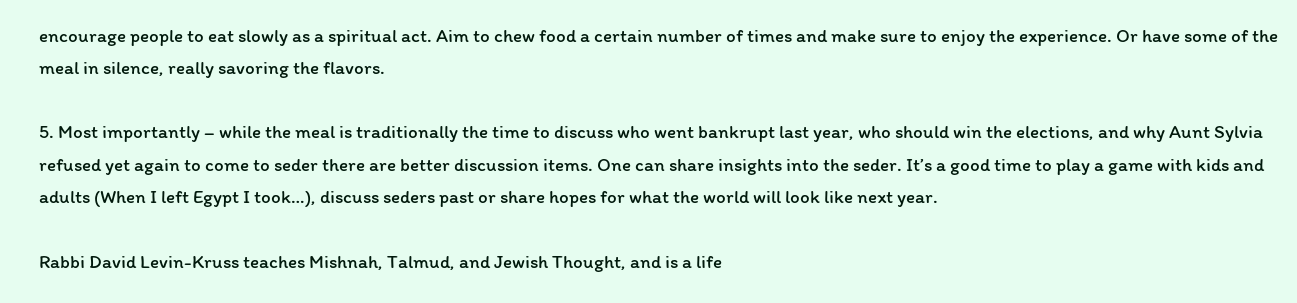encourage people to eat slowly as a spiritual act. Aim to chew food a certain number of times and make sure to enjoy the experience. Or have some of the meal in silence, really savoring the flavors.

5. Most importantly – while the meal is traditionally the time to discuss who went bankrupt last year, who should win the elections, and why Aunt Sylvia refused yet again to come to seder there are better discussion items. One can share insights into the seder. It’s a good time to play a game with kids and adults (When I left Egypt I took…), discuss seders past or share hopes for what the world will look like next year.

Rabbi David Levin-Kruss teaches Mishnah, Talmud, and Jewish Thought, and is a life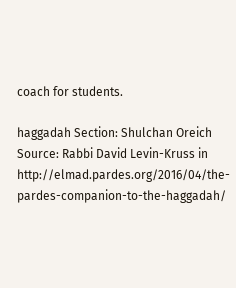coach for students.

haggadah Section: Shulchan Oreich
Source: Rabbi David Levin-Kruss in http://elmad.pardes.org/2016/04/the-pardes-companion-to-the-haggadah/